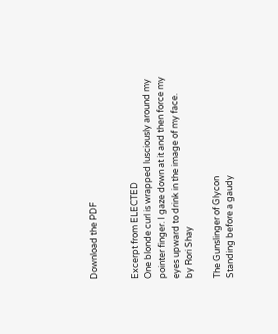Download the PDF


Excerpt from ELECTED
One blonde curl is wrapped lusciously around my pointer finger. I gaze down at it and then force my eyes upward to drink in the image of my face.
by Rori Shay

The Gunslinger of Glycon
Standing before a gaudy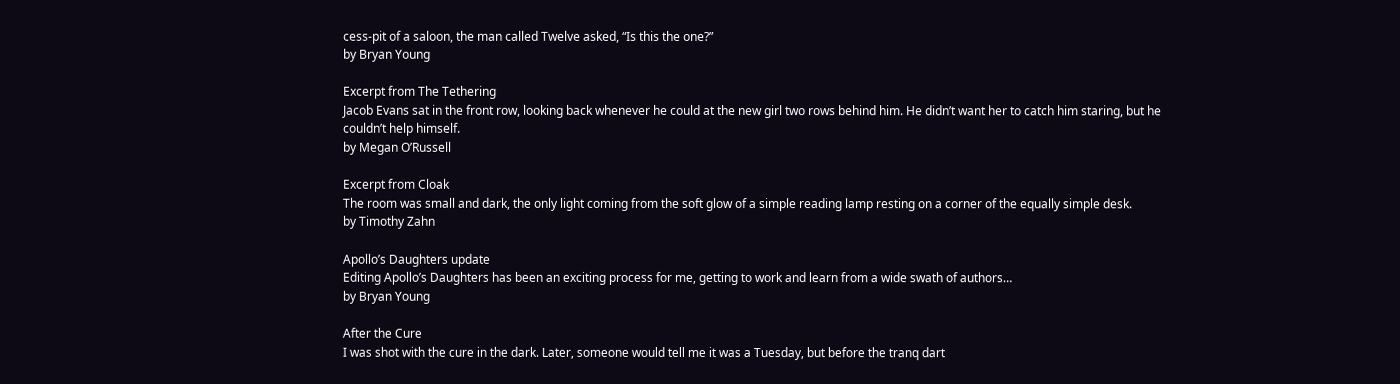cess-pit of a saloon, the man called Twelve asked, “Is this the one?”
by Bryan Young

Excerpt from The Tethering
Jacob Evans sat in the front row, looking back whenever he could at the new girl two rows behind him. He didn’t want her to catch him staring, but he couldn’t help himself.
by Megan O’Russell

Excerpt from Cloak
The room was small and dark, the only light coming from the soft glow of a simple reading lamp resting on a corner of the equally simple desk.
by Timothy Zahn

Apollo’s Daughters update
Editing Apollo’s Daughters has been an exciting process for me, getting to work and learn from a wide swath of authors…
by Bryan Young

After the Cure
I was shot with the cure in the dark. Later, someone would tell me it was a Tuesday, but before the tranq dart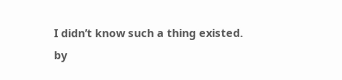I didn’t know such a thing existed.
by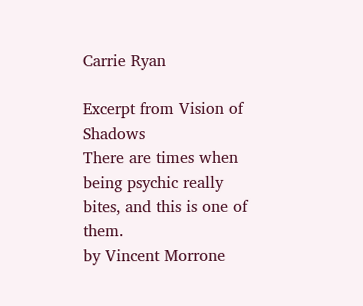Carrie Ryan

Excerpt from Vision of Shadows
There are times when being psychic really bites, and this is one of them.
by Vincent Morrone